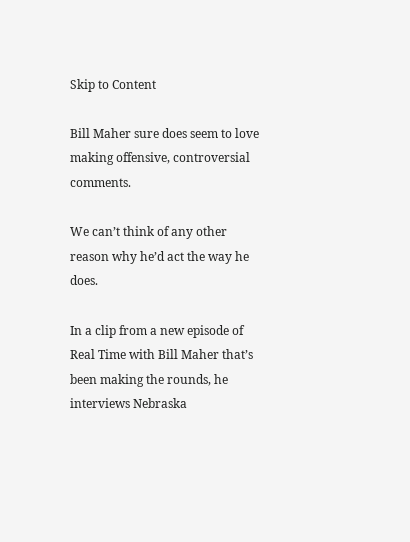Skip to Content

Bill Maher sure does seem to love making offensive, controversial comments.

We can’t think of any other reason why he’d act the way he does.

In a clip from a new episode of Real Time with Bill Maher that’s been making the rounds, he interviews Nebraska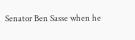Senator Ben Sasse when he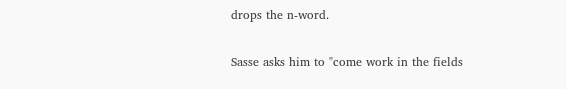drops the n-word.

Sasse asks him to "come work in the fields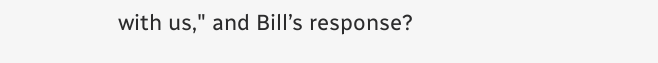with us," and Bill’s response?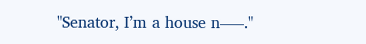"Senator, I’m a house n—–."